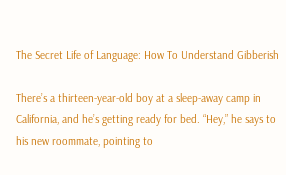The Secret Life of Language: How To Understand Gibberish

There’s a thirteen-year-old boy at a sleep-away camp in California, and he’s getting ready for bed. “Hey,” he says to his new roommate, pointing to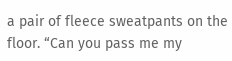a pair of fleece sweatpants on the floor. “Can you pass me my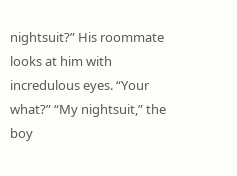nightsuit?” His roommate looks at him with incredulous eyes. “Your what?” “My nightsuit,” the boy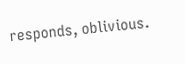responds, oblivious.